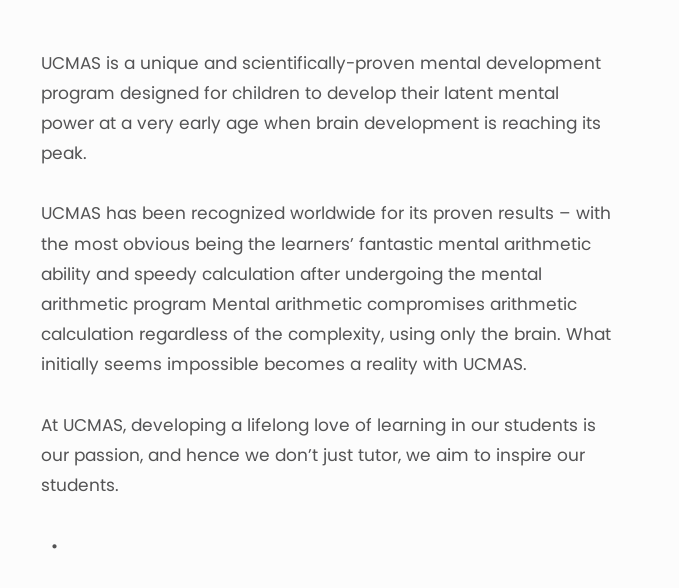UCMAS is a unique and scientifically-proven mental development program designed for children to develop their latent mental power at a very early age when brain development is reaching its peak.

UCMAS has been recognized worldwide for its proven results – with the most obvious being the learners’ fantastic mental arithmetic ability and speedy calculation after undergoing the mental arithmetic program Mental arithmetic compromises arithmetic calculation regardless of the complexity, using only the brain. What initially seems impossible becomes a reality with UCMAS.

At UCMAS, developing a lifelong love of learning in our students is our passion, and hence we don’t just tutor, we aim to inspire our students.

  •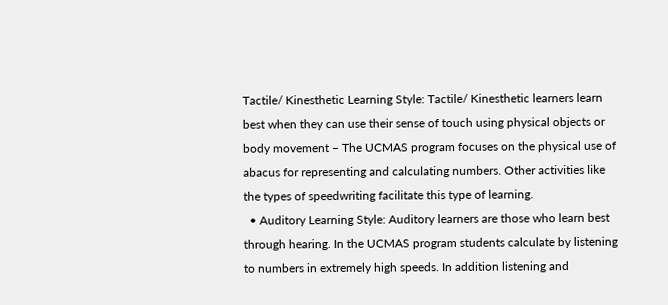Tactile/ Kinesthetic Learning Style: Tactile/ Kinesthetic learners learn best when they can use their sense of touch using physical objects or body movement – The UCMAS program focuses on the physical use of abacus for representing and calculating numbers. Other activities like the types of speedwriting facilitate this type of learning.
  • Auditory Learning Style: Auditory learners are those who learn best through hearing. In the UCMAS program students calculate by listening to numbers in extremely high speeds. In addition listening and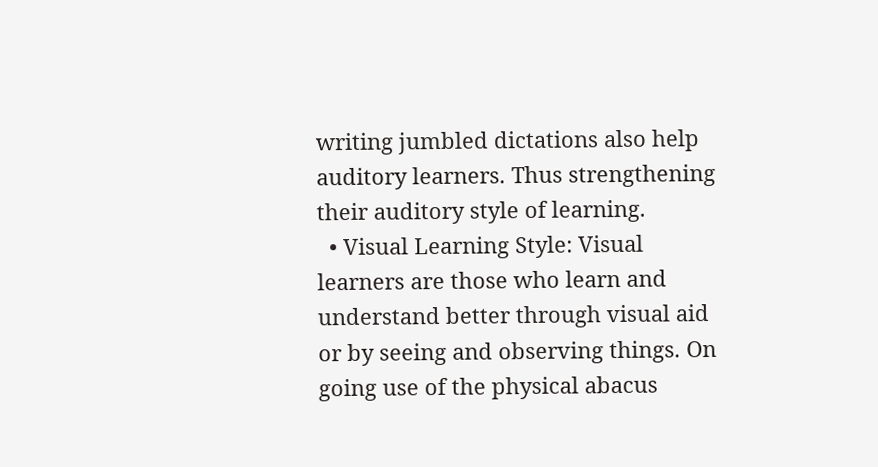writing jumbled dictations also help auditory learners. Thus strengthening their auditory style of learning.
  • Visual Learning Style: Visual learners are those who learn and understand better through visual aid or by seeing and observing things. On going use of the physical abacus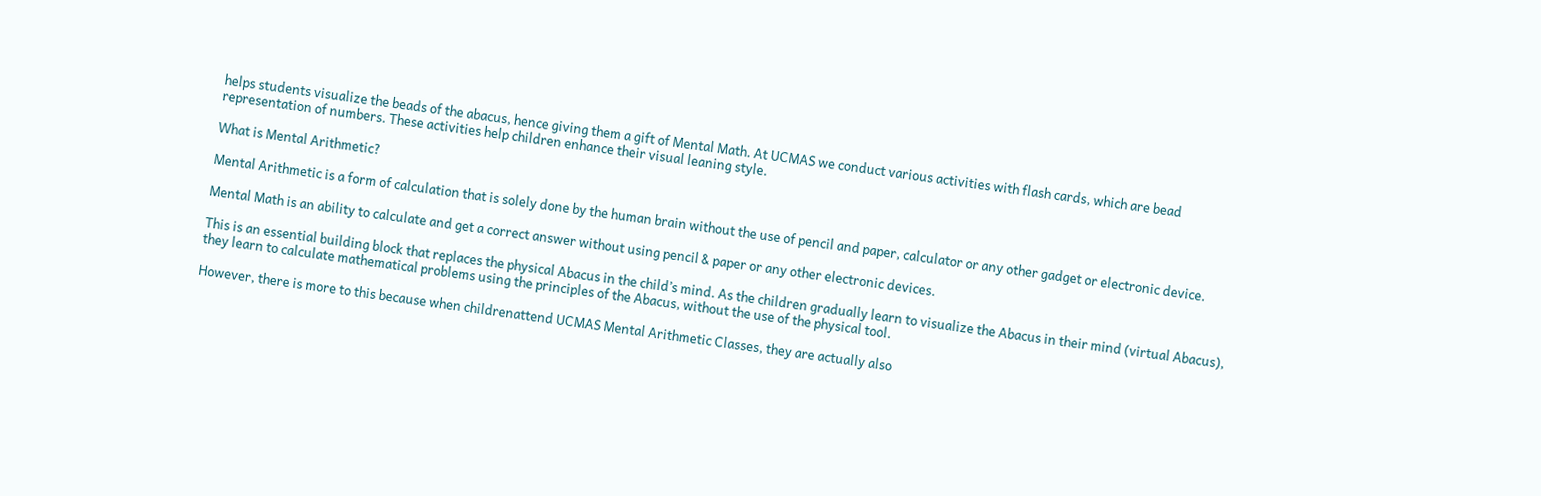helps students visualize the beads of the abacus, hence giving them a gift of Mental Math. At UCMAS we conduct various activities with flash cards, which are bead representation of numbers. These activities help children enhance their visual leaning style.

What is Mental Arithmetic?

Mental Arithmetic is a form of calculation that is solely done by the human brain without the use of pencil and paper, calculator or any other gadget or electronic device.

Mental Math is an ability to calculate and get a correct answer without using pencil & paper or any other electronic devices.

This is an essential building block that replaces the physical Abacus in the child’s mind. As the children gradually learn to visualize the Abacus in their mind (virtual Abacus), they learn to calculate mathematical problems using the principles of the Abacus, without the use of the physical tool.

However, there is more to this because when childrenattend UCMAS Mental Arithmetic Classes, they are actually also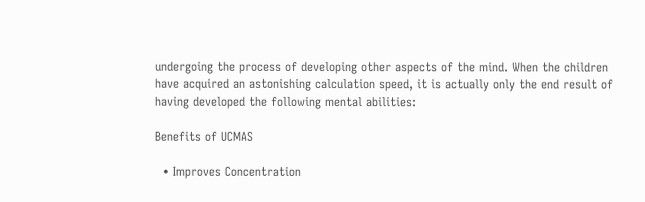undergoing the process of developing other aspects of the mind. When the children have acquired an astonishing calculation speed, it is actually only the end result of having developed the following mental abilities:

Benefits of UCMAS

  • Improves Concentration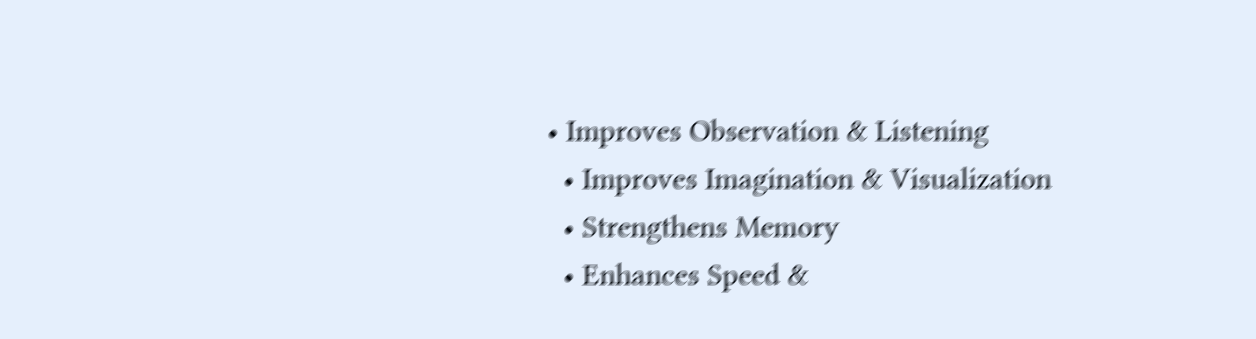• Improves Observation & Listening
  • Improves Imagination & Visualization
  • Strengthens Memory
  • Enhances Speed &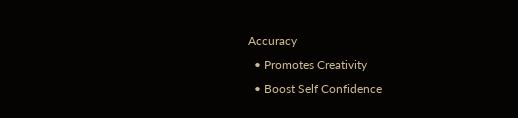Accuracy
  • Promotes Creativity
  • Boost Self Confidence